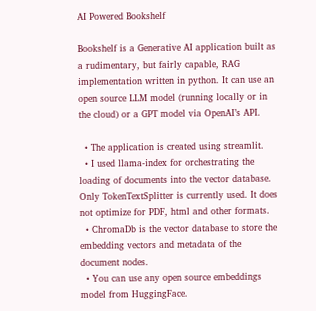AI Powered Bookshelf

Bookshelf is a Generative AI application built as a rudimentary, but fairly capable, RAG implementation written in python. It can use an open source LLM model (running locally or in the cloud) or a GPT model via OpenAI’s API.

  • The application is created using streamlit.
  • I used llama-index for orchestrating the loading of documents into the vector database. Only TokenTextSplitter is currently used. It does not optimize for PDF, html and other formats.
  • ChromaDb is the vector database to store the embedding vectors and metadata of the document nodes.
  • You can use any open source embeddings model from HuggingFace.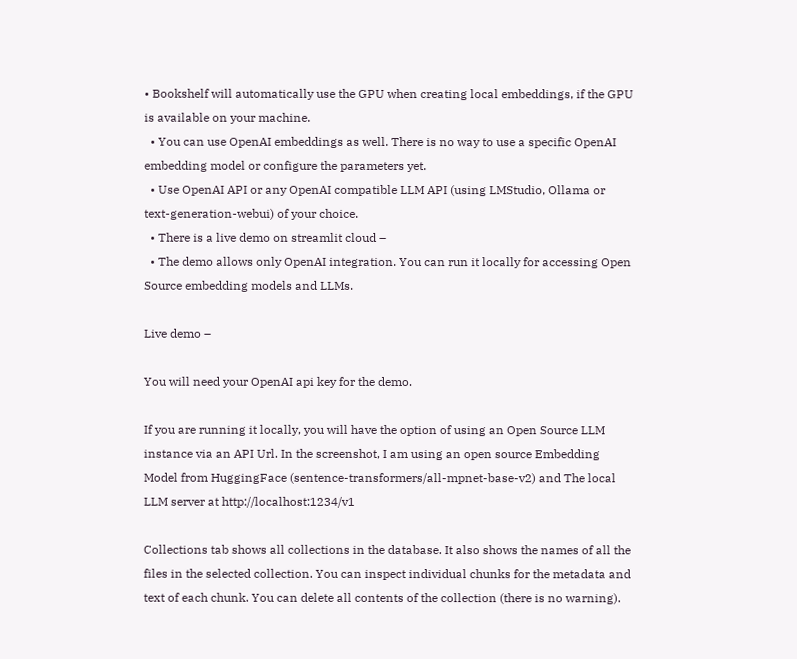• Bookshelf will automatically use the GPU when creating local embeddings, if the GPU is available on your machine.
  • You can use OpenAI embeddings as well. There is no way to use a specific OpenAI embedding model or configure the parameters yet.
  • Use OpenAI API or any OpenAI compatible LLM API (using LMStudio, Ollama or text-generation-webui) of your choice.
  • There is a live demo on streamlit cloud –
  • The demo allows only OpenAI integration. You can run it locally for accessing Open Source embedding models and LLMs.

Live demo –

You will need your OpenAI api key for the demo.

If you are running it locally, you will have the option of using an Open Source LLM instance via an API Url. In the screenshot, I am using an open source Embedding Model from HuggingFace (sentence-transformers/all-mpnet-base-v2) and The local LLM server at http://localhost:1234/v1

Collections tab shows all collections in the database. It also shows the names of all the files in the selected collection. You can inspect individual chunks for the metadata and text of each chunk. You can delete all contents of the collection (there is no warning).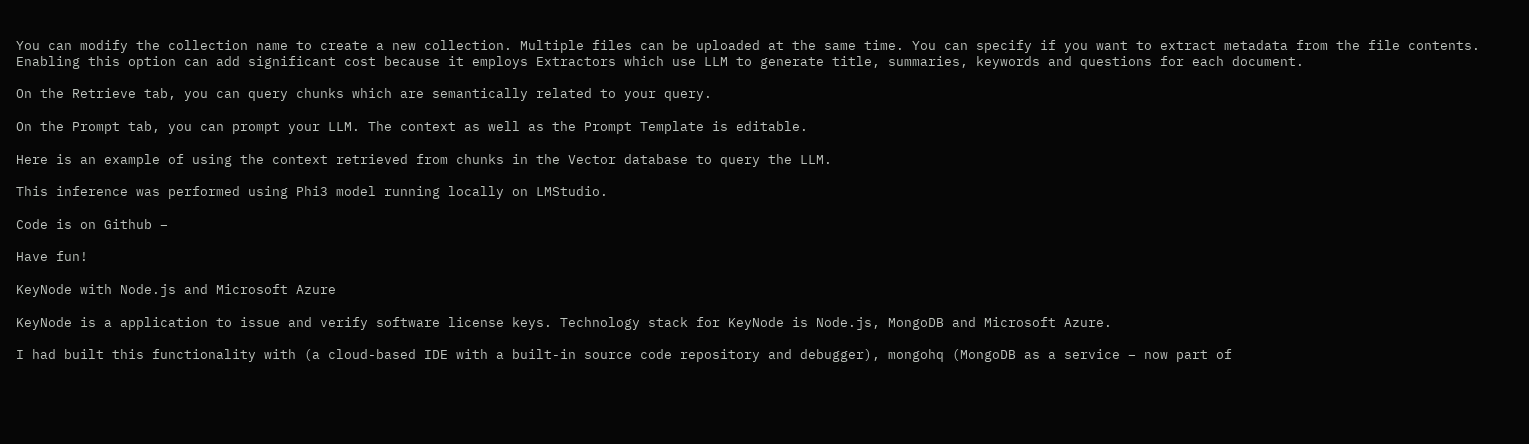You can modify the collection name to create a new collection. Multiple files can be uploaded at the same time. You can specify if you want to extract metadata from the file contents. Enabling this option can add significant cost because it employs Extractors which use LLM to generate title, summaries, keywords and questions for each document.

On the Retrieve tab, you can query chunks which are semantically related to your query.

On the Prompt tab, you can prompt your LLM. The context as well as the Prompt Template is editable.

Here is an example of using the context retrieved from chunks in the Vector database to query the LLM.

This inference was performed using Phi3 model running locally on LMStudio.

Code is on Github –

Have fun!

KeyNode with Node.js and Microsoft Azure

KeyNode is a application to issue and verify software license keys. Technology stack for KeyNode is Node.js, MongoDB and Microsoft Azure.

I had built this functionality with (a cloud-based IDE with a built-in source code repository and debugger), mongohq (MongoDB as a service – now part of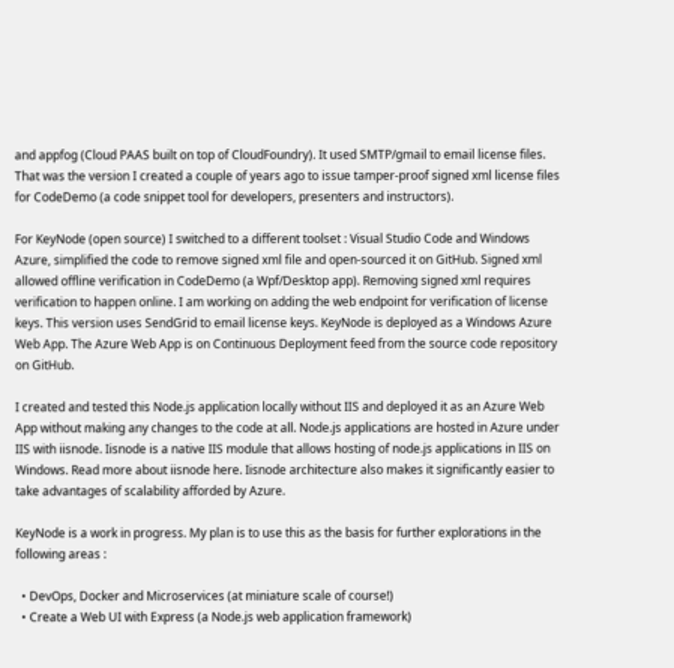and appfog (Cloud PAAS built on top of CloudFoundry). It used SMTP/gmail to email license files. That was the version I created a couple of years ago to issue tamper-proof signed xml license files for CodeDemo (a code snippet tool for developers, presenters and instructors).

For KeyNode (open source) I switched to a different toolset : Visual Studio Code and Windows Azure, simplified the code to remove signed xml file and open-sourced it on GitHub. Signed xml allowed offline verification in CodeDemo (a Wpf/Desktop app). Removing signed xml requires verification to happen online. I am working on adding the web endpoint for verification of license keys. This version uses SendGrid to email license keys. KeyNode is deployed as a Windows Azure Web App. The Azure Web App is on Continuous Deployment feed from the source code repository on GitHub.

I created and tested this Node.js application locally without IIS and deployed it as an Azure Web App without making any changes to the code at all. Node.js applications are hosted in Azure under IIS with iisnode. Iisnode is a native IIS module that allows hosting of node.js applications in IIS on Windows. Read more about iisnode here. Iisnode architecture also makes it significantly easier to take advantages of scalability afforded by Azure.

KeyNode is a work in progress. My plan is to use this as the basis for further explorations in the following areas :

  • DevOps, Docker and Microservices (at miniature scale of course!)
  • Create a Web UI with Express (a Node.js web application framework)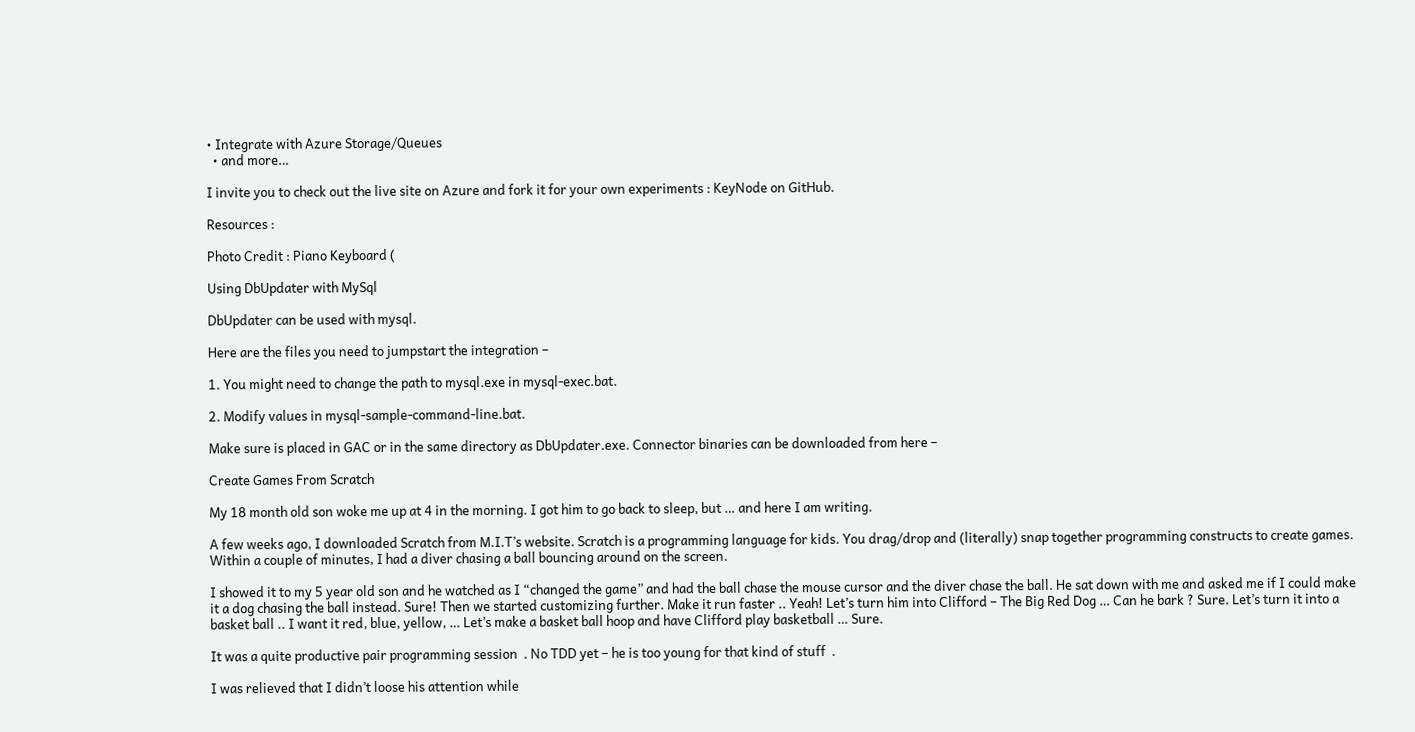• Integrate with Azure Storage/Queues
  • and more…

I invite you to check out the live site on Azure and fork it for your own experiments : KeyNode on GitHub.

Resources :

Photo Credit : Piano Keyboard (

Using DbUpdater with MySql

DbUpdater can be used with mysql.

Here are the files you need to jumpstart the integration –

1. You might need to change the path to mysql.exe in mysql-exec.bat.

2. Modify values in mysql-sample-command-line.bat.

Make sure is placed in GAC or in the same directory as DbUpdater.exe. Connector binaries can be downloaded from here –

Create Games From Scratch

My 18 month old son woke me up at 4 in the morning. I got him to go back to sleep, but … and here I am writing.

A few weeks ago, I downloaded Scratch from M.I.T’s website. Scratch is a programming language for kids. You drag/drop and (literally) snap together programming constructs to create games. Within a couple of minutes, I had a diver chasing a ball bouncing around on the screen.

I showed it to my 5 year old son and he watched as I “changed the game” and had the ball chase the mouse cursor and the diver chase the ball. He sat down with me and asked me if I could make it a dog chasing the ball instead. Sure! Then we started customizing further. Make it run faster .. Yeah! Let’s turn him into Clifford – The Big Red Dog … Can he bark ? Sure. Let’s turn it into a basket ball .. I want it red, blue, yellow, … Let’s make a basket ball hoop and have Clifford play basketball … Sure.

It was a quite productive pair programming session  . No TDD yet – he is too young for that kind of stuff  .

I was relieved that I didn’t loose his attention while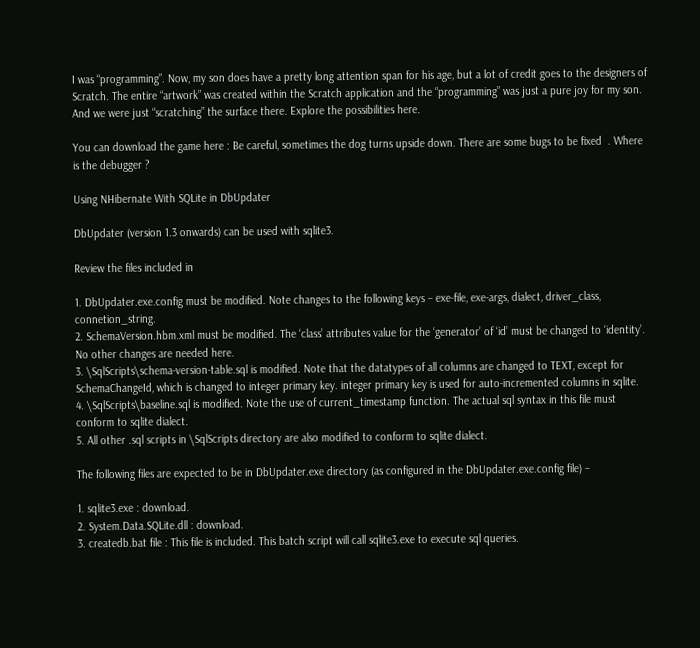I was “programming”. Now, my son does have a pretty long attention span for his age, but a lot of credit goes to the designers of Scratch. The entire “artwork” was created within the Scratch application and the “programming” was just a pure joy for my son. And we were just “scratching” the surface there. Explore the possibilities here.

You can download the game here : Be careful, sometimes the dog turns upside down. There are some bugs to be fixed  . Where is the debugger ?

Using NHibernate With SQLite in DbUpdater

DbUpdater (version 1.3 onwards) can be used with sqlite3.

Review the files included in

1. DbUpdater.exe.config must be modified. Note changes to the following keys – exe-file, exe-args, dialect, driver_class, connetion_string.
2. SchemaVersion.hbm.xml must be modified. The ‘class’ attributes value for the ‘generator’ of ‘id’ must be changed to ‘identity’. No other changes are needed here.
3. \SqlScripts\schema-version-table.sql is modified. Note that the datatypes of all columns are changed to TEXT, except for SchemaChangeId, which is changed to integer primary key. integer primary key is used for auto-incremented columns in sqlite.
4. \SqlScripts\baseline.sql is modified. Note the use of current_timestamp function. The actual sql syntax in this file must conform to sqlite dialect.
5. All other .sql scripts in \SqlScripts directory are also modified to conform to sqlite dialect.

The following files are expected to be in DbUpdater.exe directory (as configured in the DbUpdater.exe.config file) –

1. sqlite3.exe : download.
2. System.Data.SQLite.dll : download.
3. createdb.bat file : This file is included. This batch script will call sqlite3.exe to execute sql queries.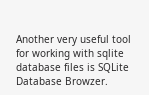Another very useful tool for working with sqlite database files is SQLite Database Browzer.